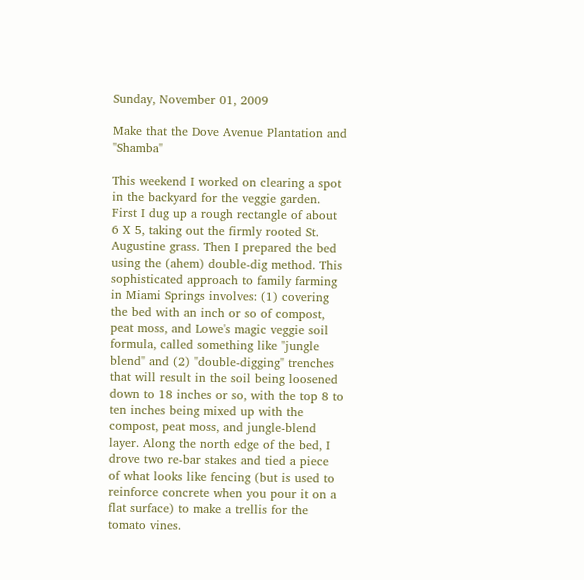Sunday, November 01, 2009

Make that the Dove Avenue Plantation and "Shamba"

This weekend I worked on clearing a spot in the backyard for the veggie garden. First I dug up a rough rectangle of about 6 X 5, taking out the firmly rooted St. Augustine grass. Then I prepared the bed using the (ahem) double-dig method. This sophisticated approach to family farming in Miami Springs involves: (1) covering the bed with an inch or so of compost, peat moss, and Lowe's magic veggie soil formula, called something like "jungle blend" and (2) "double-digging" trenches that will result in the soil being loosened down to 18 inches or so, with the top 8 to ten inches being mixed up with the compost, peat moss, and jungle-blend layer. Along the north edge of the bed, I drove two re-bar stakes and tied a piece of what looks like fencing (but is used to reinforce concrete when you pour it on a flat surface) to make a trellis for the tomato vines.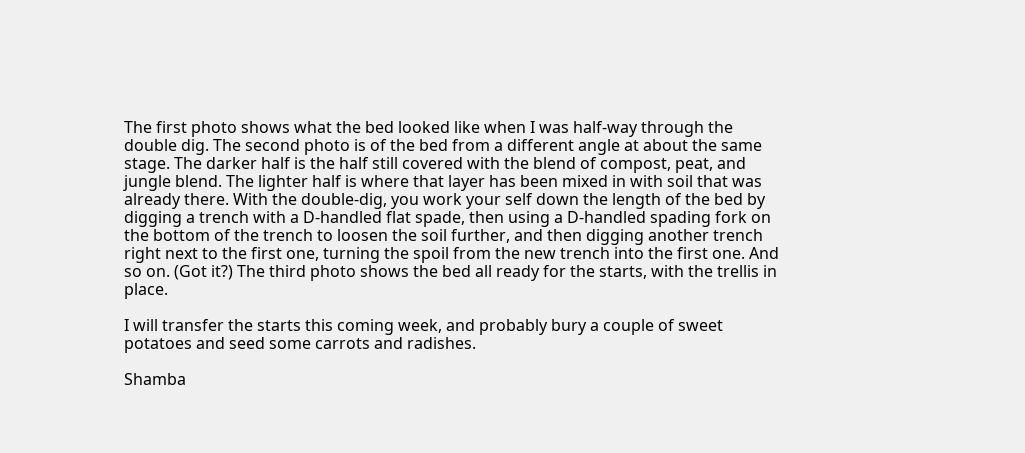The first photo shows what the bed looked like when I was half-way through the double dig. The second photo is of the bed from a different angle at about the same stage. The darker half is the half still covered with the blend of compost, peat, and jungle blend. The lighter half is where that layer has been mixed in with soil that was already there. With the double-dig, you work your self down the length of the bed by digging a trench with a D-handled flat spade, then using a D-handled spading fork on the bottom of the trench to loosen the soil further, and then digging another trench right next to the first one, turning the spoil from the new trench into the first one. And so on. (Got it?) The third photo shows the bed all ready for the starts, with the trellis in place.

I will transfer the starts this coming week, and probably bury a couple of sweet potatoes and seed some carrots and radishes.

Shamba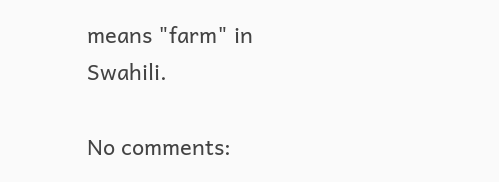means "farm" in Swahili.

No comments: